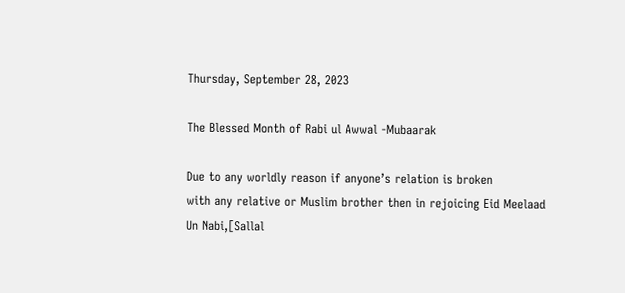Thursday, September 28, 2023

The Blessed Month of Rabi ul Awwal -Mubaarak

Due to any worldly reason if anyone’s relation is broken
with any relative or Muslim brother then in rejoicing Eid Meelaad
Un Nabi,[Sallal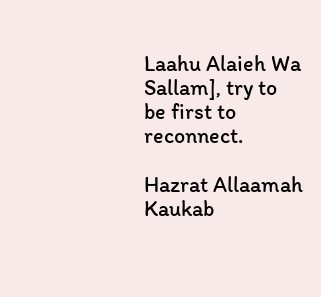Laahu Alaieh Wa Sallam], try to be first to reconnect.

Hazrat Allaamah Kaukab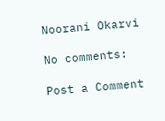Noorani Okarvi

No comments:

Post a Comment